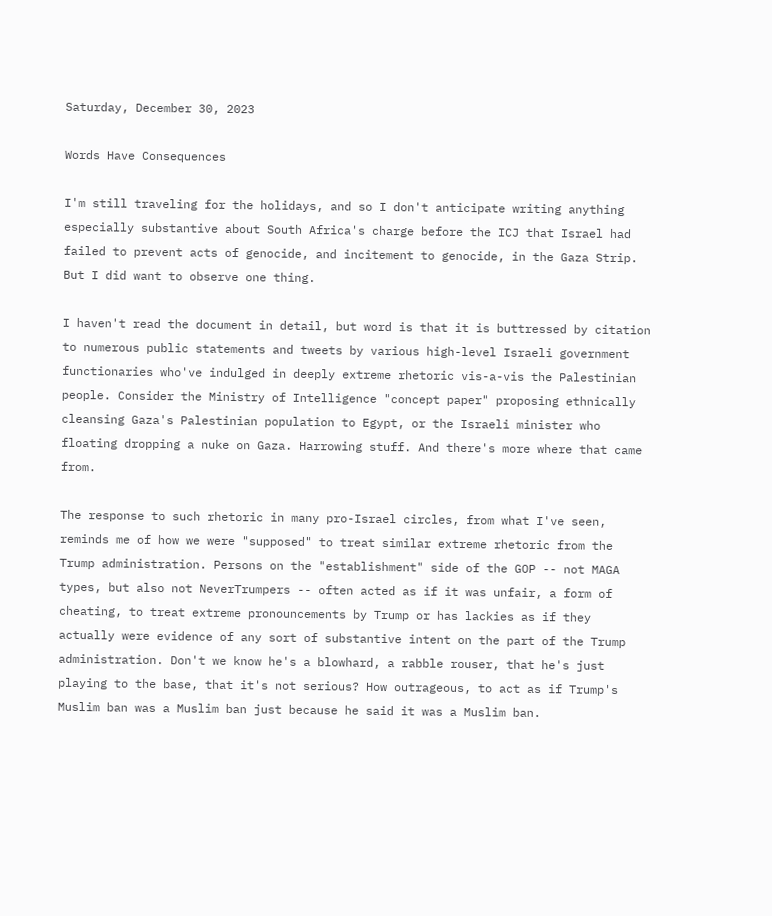Saturday, December 30, 2023

Words Have Consequences

I'm still traveling for the holidays, and so I don't anticipate writing anything especially substantive about South Africa's charge before the ICJ that Israel had failed to prevent acts of genocide, and incitement to genocide, in the Gaza Strip. But I did want to observe one thing.

I haven't read the document in detail, but word is that it is buttressed by citation to numerous public statements and tweets by various high-level Israeli government functionaries who've indulged in deeply extreme rhetoric vis-a-vis the Palestinian people. Consider the Ministry of Intelligence "concept paper" proposing ethnically cleansing Gaza's Palestinian population to Egypt, or the Israeli minister who floating dropping a nuke on Gaza. Harrowing stuff. And there's more where that came from.

The response to such rhetoric in many pro-Israel circles, from what I've seen, reminds me of how we were "supposed" to treat similar extreme rhetoric from the Trump administration. Persons on the "establishment" side of the GOP -- not MAGA types, but also not NeverTrumpers -- often acted as if it was unfair, a form of cheating, to treat extreme pronouncements by Trump or has lackies as if they actually were evidence of any sort of substantive intent on the part of the Trump administration. Don't we know he's a blowhard, a rabble rouser, that he's just playing to the base, that it's not serious? How outrageous, to act as if Trump's Muslim ban was a Muslim ban just because he said it was a Muslim ban.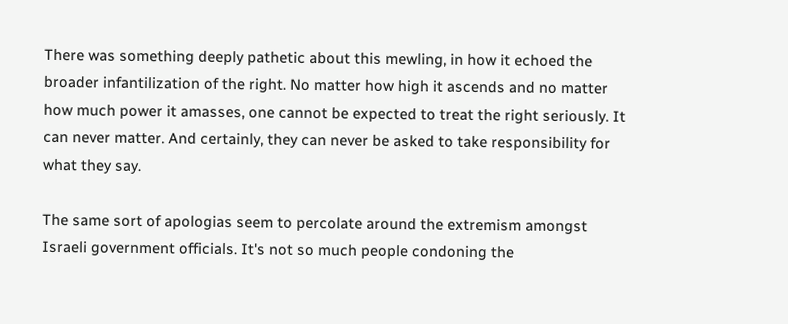There was something deeply pathetic about this mewling, in how it echoed the broader infantilization of the right. No matter how high it ascends and no matter how much power it amasses, one cannot be expected to treat the right seriously. It can never matter. And certainly, they can never be asked to take responsibility for what they say.

The same sort of apologias seem to percolate around the extremism amongst Israeli government officials. It's not so much people condoning the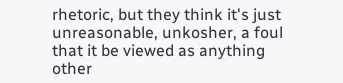rhetoric, but they think it's just unreasonable, unkosher, a foul that it be viewed as anything other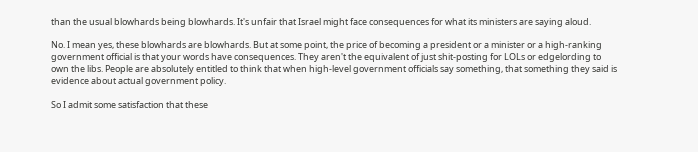than the usual blowhards being blowhards. It's unfair that Israel might face consequences for what its ministers are saying aloud.

No. I mean yes, these blowhards are blowhards. But at some point, the price of becoming a president or a minister or a high-ranking government official is that your words have consequences. They aren't the equivalent of just shit-posting for LOLs or edgelording to own the libs. People are absolutely entitled to think that when high-level government officials say something, that something they said is evidence about actual government policy.

So I admit some satisfaction that these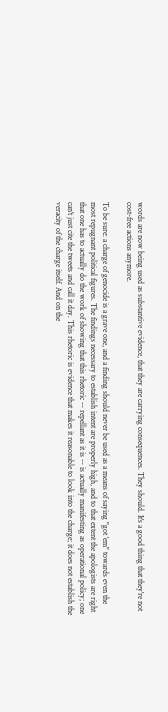words are now being used as substantive evidence, that they are carrying consequences. They should. It's a good thing that they're not cost-free actions anymore.

To be sure: a charge of genocide is a grave one, and a finding should never be used as a means of saying "got 'em" towards even the most repugnant political figures. The findings necessary to establish intent are properly high, and to that extent the apologists are right that one has to actually do the work of showing that this rhetoric -- repellant as it is -- is actually manifesting as operational policy; one can't just cite the tweets and call it day. This rhetoric is evidence that makes it reasonable to look into the charge; it does not establish the veracity of the charge itself. And on the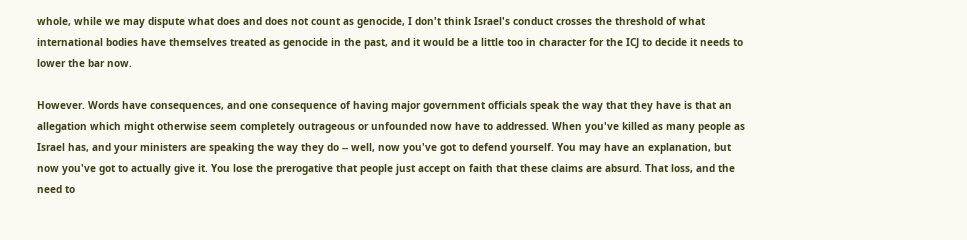whole, while we may dispute what does and does not count as genocide, I don't think Israel's conduct crosses the threshold of what international bodies have themselves treated as genocide in the past, and it would be a little too in character for the ICJ to decide it needs to lower the bar now.

However. Words have consequences, and one consequence of having major government officials speak the way that they have is that an allegation which might otherwise seem completely outrageous or unfounded now have to addressed. When you've killed as many people as Israel has, and your ministers are speaking the way they do -- well, now you've got to defend yourself. You may have an explanation, but now you've got to actually give it. You lose the prerogative that people just accept on faith that these claims are absurd. That loss, and the need to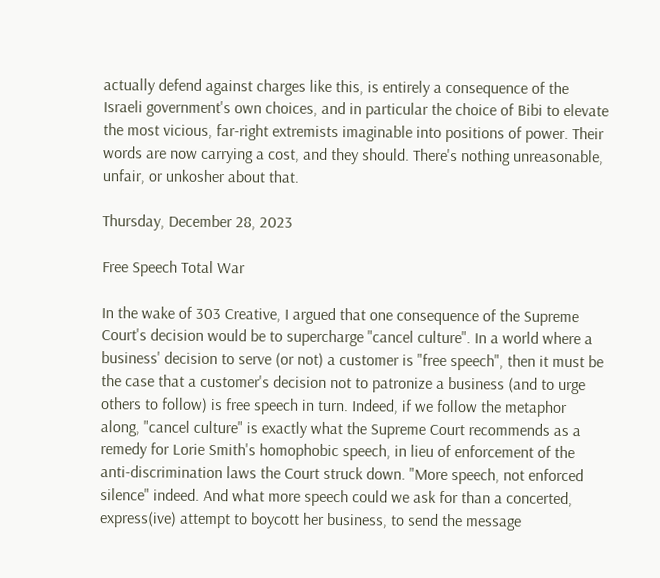actually defend against charges like this, is entirely a consequence of the Israeli government's own choices, and in particular the choice of Bibi to elevate the most vicious, far-right extremists imaginable into positions of power. Their words are now carrying a cost, and they should. There's nothing unreasonable, unfair, or unkosher about that.

Thursday, December 28, 2023

Free Speech Total War

In the wake of 303 Creative, I argued that one consequence of the Supreme Court's decision would be to supercharge "cancel culture". In a world where a business' decision to serve (or not) a customer is "free speech", then it must be the case that a customer's decision not to patronize a business (and to urge others to follow) is free speech in turn. Indeed, if we follow the metaphor along, "cancel culture" is exactly what the Supreme Court recommends as a remedy for Lorie Smith's homophobic speech, in lieu of enforcement of the anti-discrimination laws the Court struck down. "More speech, not enforced silence" indeed. And what more speech could we ask for than a concerted, express(ive) attempt to boycott her business, to send the message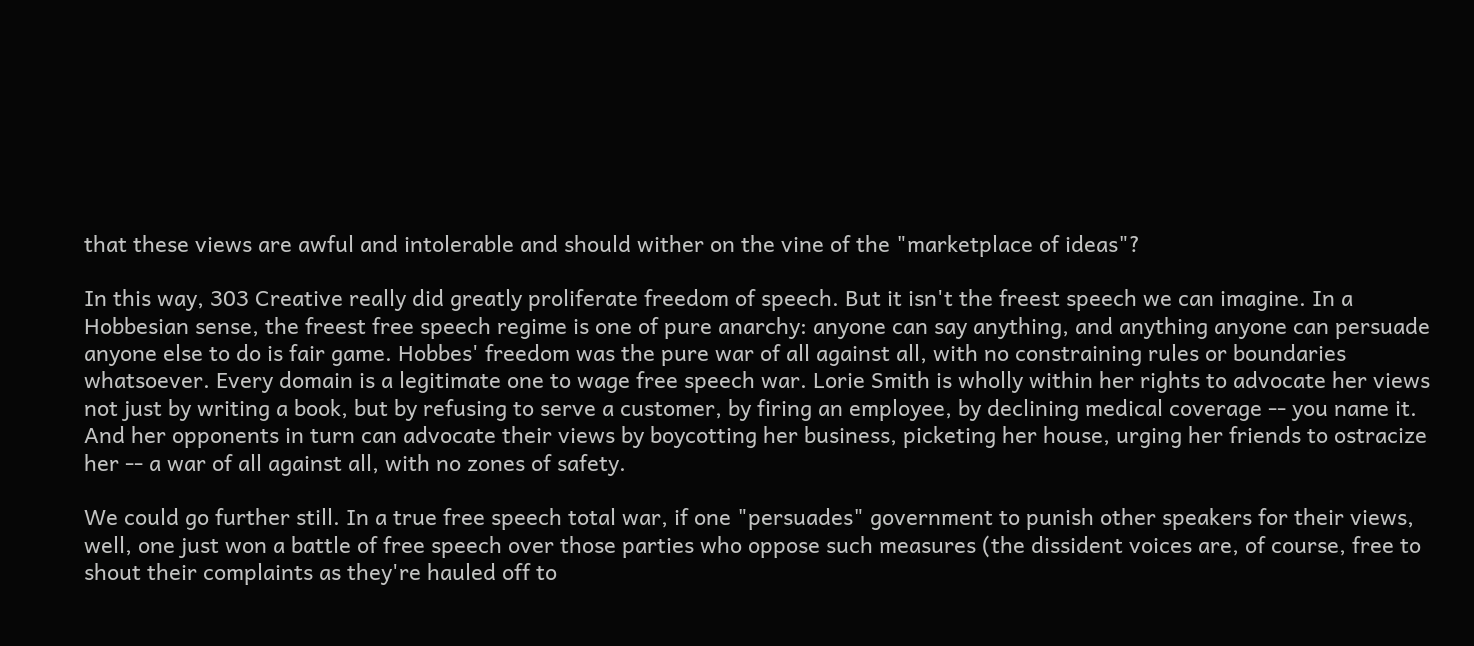that these views are awful and intolerable and should wither on the vine of the "marketplace of ideas"?

In this way, 303 Creative really did greatly proliferate freedom of speech. But it isn't the freest speech we can imagine. In a Hobbesian sense, the freest free speech regime is one of pure anarchy: anyone can say anything, and anything anyone can persuade anyone else to do is fair game. Hobbes' freedom was the pure war of all against all, with no constraining rules or boundaries whatsoever. Every domain is a legitimate one to wage free speech war. Lorie Smith is wholly within her rights to advocate her views not just by writing a book, but by refusing to serve a customer, by firing an employee, by declining medical coverage -- you name it. And her opponents in turn can advocate their views by boycotting her business, picketing her house, urging her friends to ostracize her -- a war of all against all, with no zones of safety.

We could go further still. In a true free speech total war, if one "persuades" government to punish other speakers for their views, well, one just won a battle of free speech over those parties who oppose such measures (the dissident voices are, of course, free to shout their complaints as they're hauled off to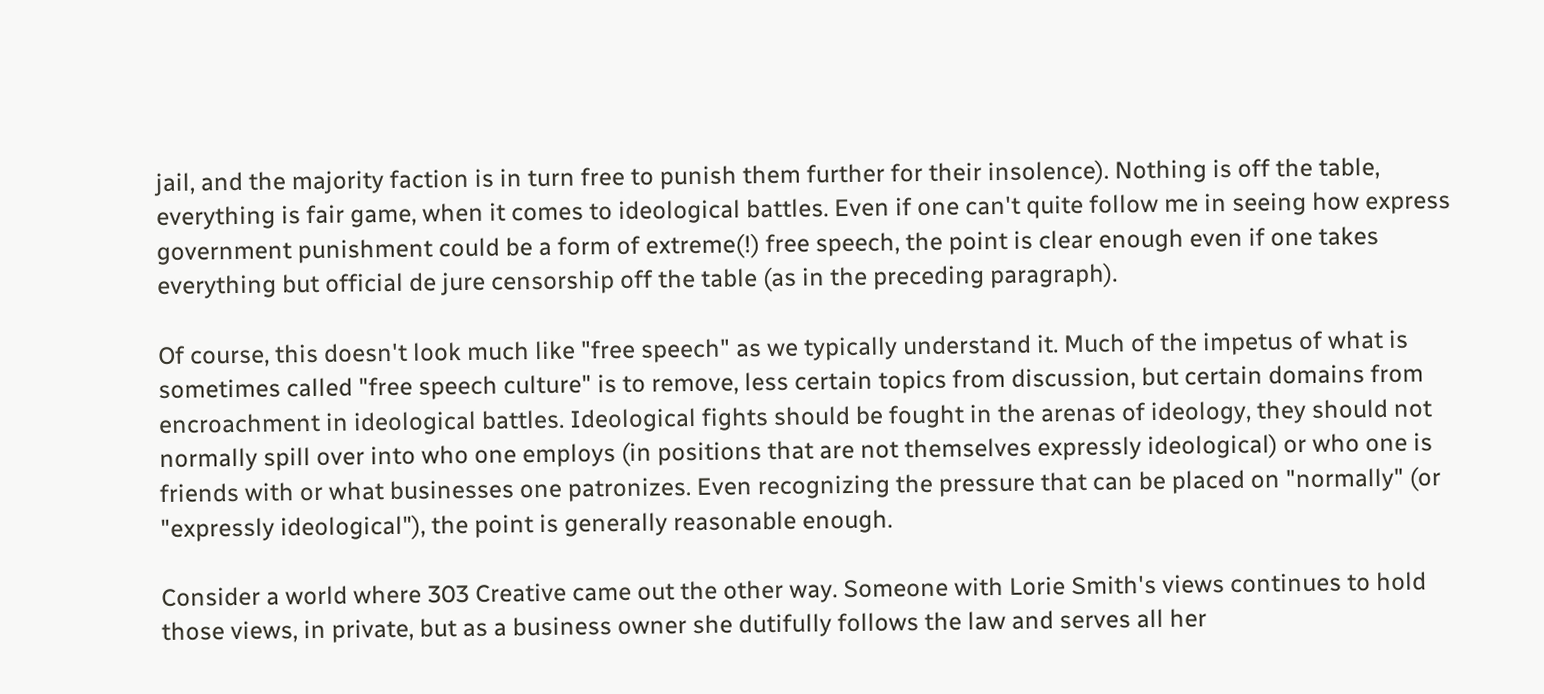jail, and the majority faction is in turn free to punish them further for their insolence). Nothing is off the table, everything is fair game, when it comes to ideological battles. Even if one can't quite follow me in seeing how express government punishment could be a form of extreme(!) free speech, the point is clear enough even if one takes everything but official de jure censorship off the table (as in the preceding paragraph).

Of course, this doesn't look much like "free speech" as we typically understand it. Much of the impetus of what is sometimes called "free speech culture" is to remove, less certain topics from discussion, but certain domains from encroachment in ideological battles. Ideological fights should be fought in the arenas of ideology, they should not normally spill over into who one employs (in positions that are not themselves expressly ideological) or who one is friends with or what businesses one patronizes. Even recognizing the pressure that can be placed on "normally" (or "expressly ideological"), the point is generally reasonable enough.

Consider a world where 303 Creative came out the other way. Someone with Lorie Smith's views continues to hold those views, in private, but as a business owner she dutifully follows the law and serves all her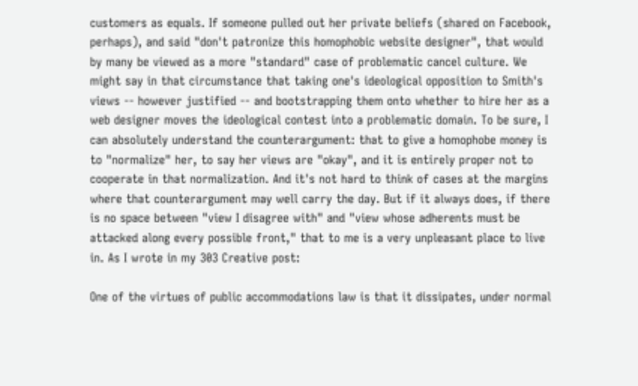customers as equals. If someone pulled out her private beliefs (shared on Facebook, perhaps), and said "don't patronize this homophobic website designer", that would by many be viewed as a more "standard" case of problematic cancel culture. We might say in that circumstance that taking one's ideological opposition to Smith's views -- however justified -- and bootstrapping them onto whether to hire her as a web designer moves the ideological contest into a problematic domain. To be sure, I can absolutely understand the counterargument: that to give a homophobe money is to "normalize" her, to say her views are "okay", and it is entirely proper not to cooperate in that normalization. And it's not hard to think of cases at the margins where that counterargument may well carry the day. But if it always does, if there is no space between "view I disagree with" and "view whose adherents must be attacked along every possible front," that to me is a very unpleasant place to live in. As I wrote in my 303 Creative post:

One of the virtues of public accommodations law is that it dissipates, under normal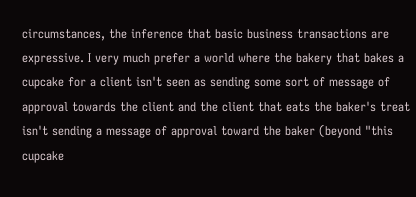circumstances, the inference that basic business transactions are expressive. I very much prefer a world where the bakery that bakes a cupcake for a client isn't seen as sending some sort of message of approval towards the client and the client that eats the baker's treat isn't sending a message of approval toward the baker (beyond "this cupcake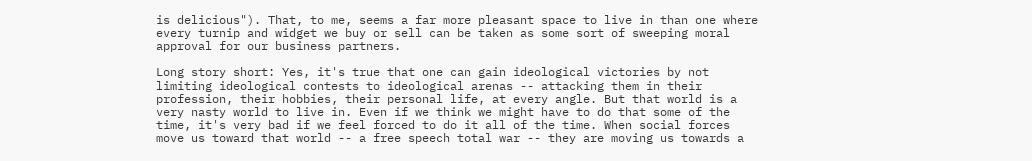is delicious"). That, to me, seems a far more pleasant space to live in than one where every turnip and widget we buy or sell can be taken as some sort of sweeping moral approval for our business partners.

Long story short: Yes, it's true that one can gain ideological victories by not limiting ideological contests to ideological arenas -- attacking them in their profession, their hobbies, their personal life, at every angle. But that world is a very nasty world to live in. Even if we think we might have to do that some of the time, it's very bad if we feel forced to do it all of the time. When social forces move us toward that world -- a free speech total war -- they are moving us towards a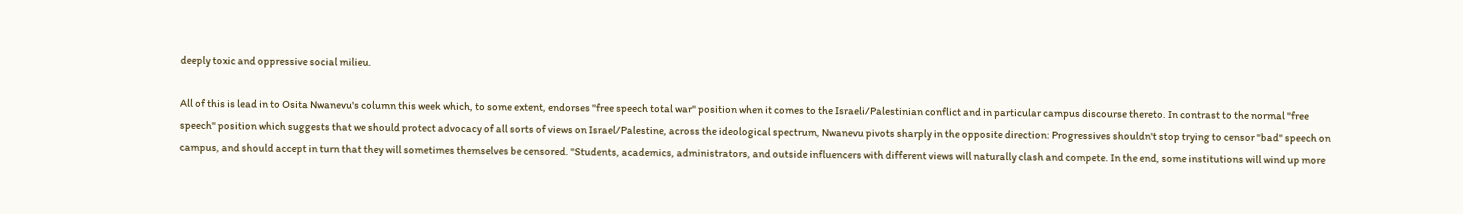deeply toxic and oppressive social milieu.

All of this is lead in to Osita Nwanevu's column this week which, to some extent, endorses "free speech total war" position when it comes to the Israeli/Palestinian conflict and in particular campus discourse thereto. In contrast to the normal "free speech" position which suggests that we should protect advocacy of all sorts of views on Israel/Palestine, across the ideological spectrum, Nwanevu pivots sharply in the opposite direction: Progressives shouldn't stop trying to censor "bad" speech on campus, and should accept in turn that they will sometimes themselves be censored. "Students, academics, administrators, and outside influencers with different views will naturally clash and compete. In the end, some institutions will wind up more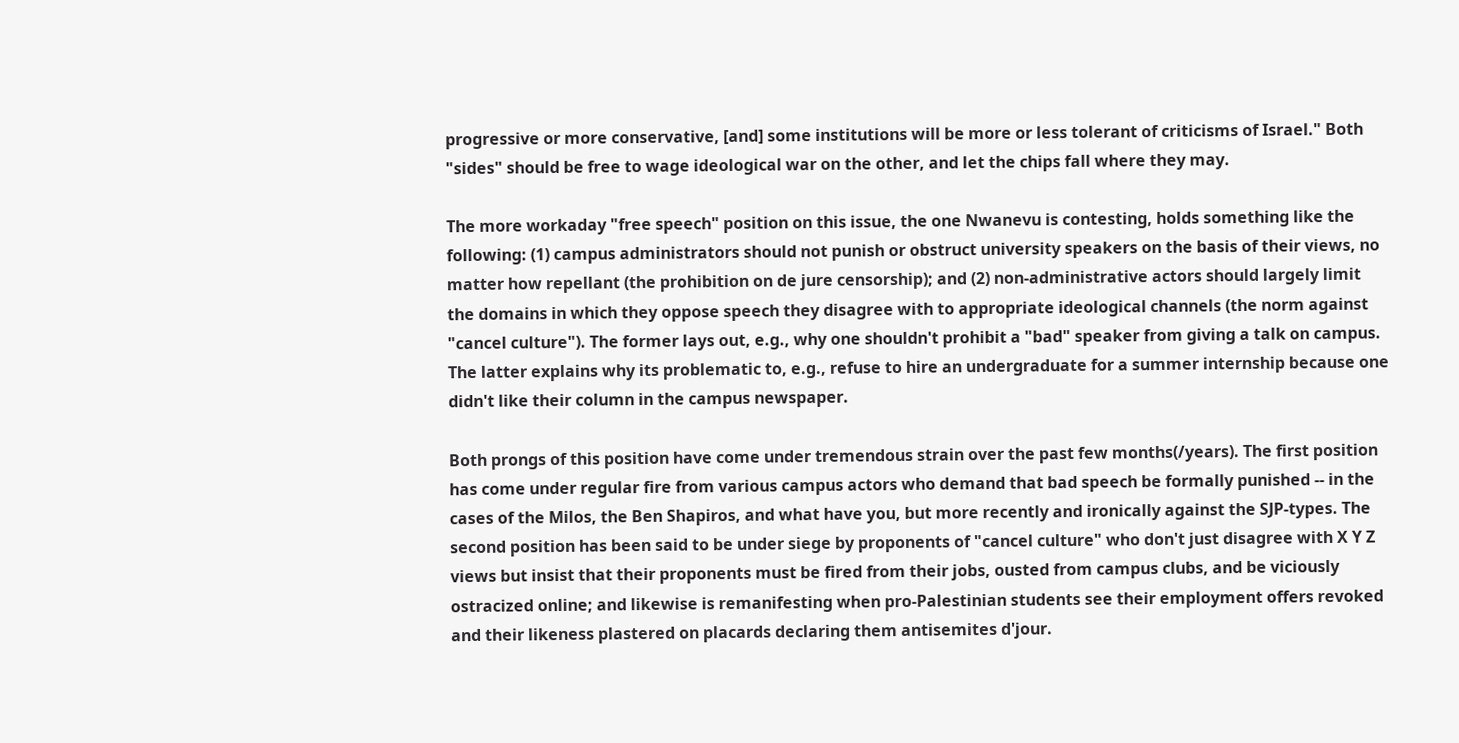progressive or more conservative, [and] some institutions will be more or less tolerant of criticisms of Israel." Both "sides" should be free to wage ideological war on the other, and let the chips fall where they may.

The more workaday "free speech" position on this issue, the one Nwanevu is contesting, holds something like the following: (1) campus administrators should not punish or obstruct university speakers on the basis of their views, no matter how repellant (the prohibition on de jure censorship); and (2) non-administrative actors should largely limit the domains in which they oppose speech they disagree with to appropriate ideological channels (the norm against "cancel culture"). The former lays out, e.g., why one shouldn't prohibit a "bad" speaker from giving a talk on campus. The latter explains why its problematic to, e.g., refuse to hire an undergraduate for a summer internship because one didn't like their column in the campus newspaper.

Both prongs of this position have come under tremendous strain over the past few months(/years). The first position has come under regular fire from various campus actors who demand that bad speech be formally punished -- in the cases of the Milos, the Ben Shapiros, and what have you, but more recently and ironically against the SJP-types. The second position has been said to be under siege by proponents of "cancel culture" who don't just disagree with X Y Z views but insist that their proponents must be fired from their jobs, ousted from campus clubs, and be viciously ostracized online; and likewise is remanifesting when pro-Palestinian students see their employment offers revoked and their likeness plastered on placards declaring them antisemites d'jour.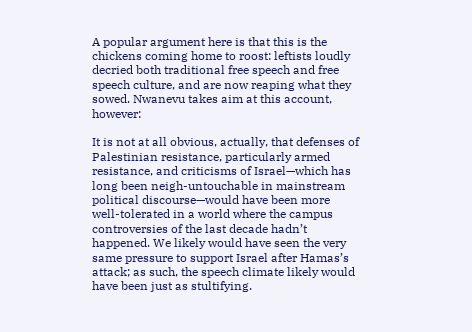A popular argument here is that this is the chickens coming home to roost: leftists loudly decried both traditional free speech and free speech culture, and are now reaping what they sowed. Nwanevu takes aim at this account, however:

It is not at all obvious, actually, that defenses of Palestinian resistance, particularly armed resistance, and criticisms of Israel—which has long been neigh-untouchable in mainstream political discourse—would have been more well-tolerated in a world where the campus controversies of the last decade hadn’t happened. We likely would have seen the very same pressure to support Israel after Hamas’s attack; as such, the speech climate likely would have been just as stultifying.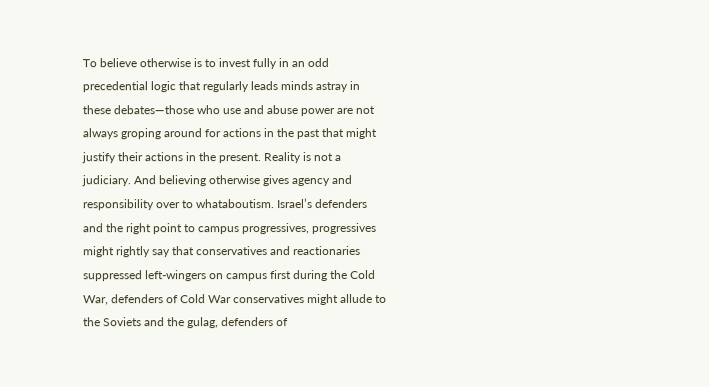To believe otherwise is to invest fully in an odd precedential logic that regularly leads minds astray in these debates—those who use and abuse power are not always groping around for actions in the past that might justify their actions in the present. Reality is not a judiciary. And believing otherwise gives agency and responsibility over to whataboutism. Israel’s defenders and the right point to campus progressives, progressives might rightly say that conservatives and reactionaries suppressed left-wingers on campus first during the Cold War, defenders of Cold War conservatives might allude to the Soviets and the gulag, defenders of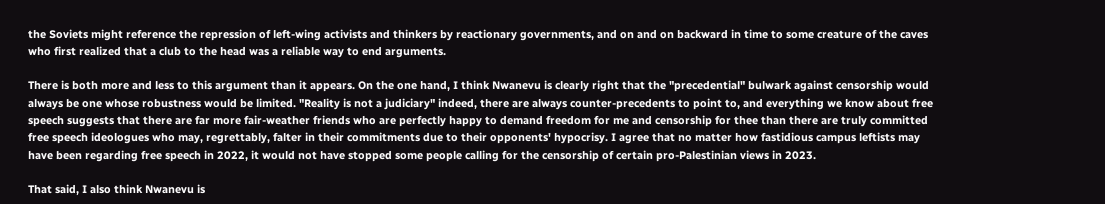the Soviets might reference the repression of left-wing activists and thinkers by reactionary governments, and on and on backward in time to some creature of the caves who first realized that a club to the head was a reliable way to end arguments.

There is both more and less to this argument than it appears. On the one hand, I think Nwanevu is clearly right that the "precedential" bulwark against censorship would always be one whose robustness would be limited. "Reality is not a judiciary" indeed, there are always counter-precedents to point to, and everything we know about free speech suggests that there are far more fair-weather friends who are perfectly happy to demand freedom for me and censorship for thee than there are truly committed free speech ideologues who may, regrettably, falter in their commitments due to their opponents' hypocrisy. I agree that no matter how fastidious campus leftists may have been regarding free speech in 2022, it would not have stopped some people calling for the censorship of certain pro-Palestinian views in 2023.

That said, I also think Nwanevu is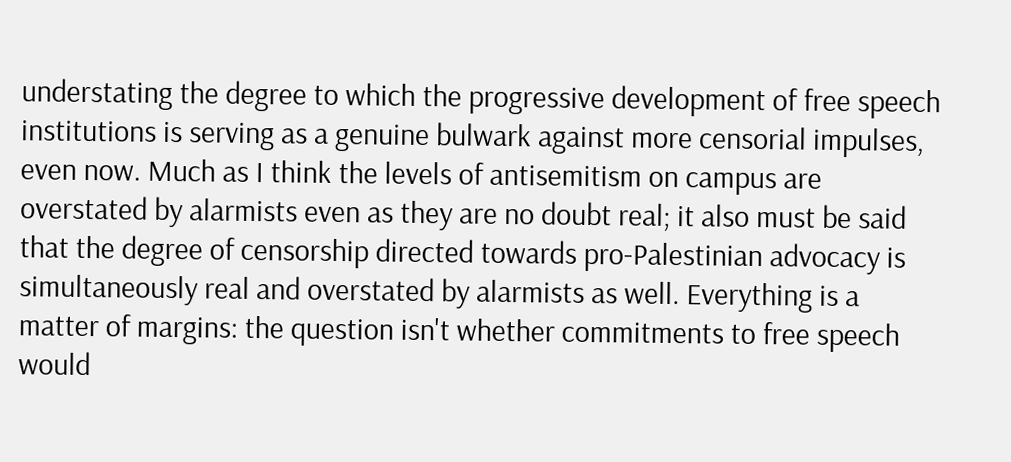understating the degree to which the progressive development of free speech institutions is serving as a genuine bulwark against more censorial impulses, even now. Much as I think the levels of antisemitism on campus are overstated by alarmists even as they are no doubt real; it also must be said that the degree of censorship directed towards pro-Palestinian advocacy is simultaneously real and overstated by alarmists as well. Everything is a matter of margins: the question isn't whether commitments to free speech would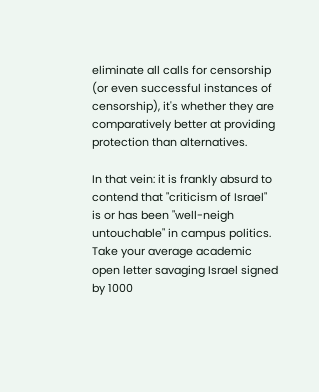eliminate all calls for censorship (or even successful instances of censorship), it's whether they are comparatively better at providing protection than alternatives.

In that vein: it is frankly absurd to contend that "criticism of Israel" is or has been "well-neigh untouchable" in campus politics. Take your average academic open letter savaging Israel signed by 1000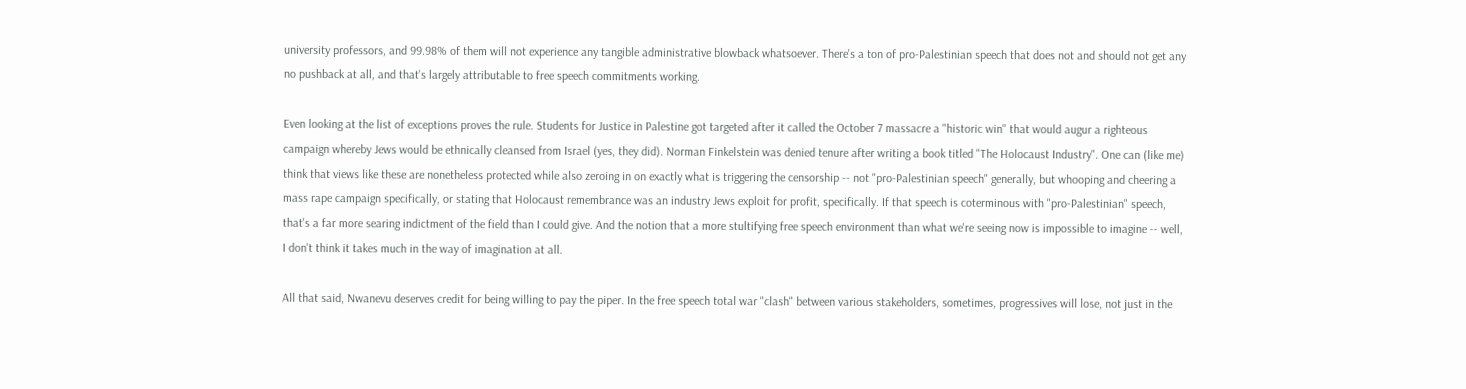university professors, and 99.98% of them will not experience any tangible administrative blowback whatsoever. There's a ton of pro-Palestinian speech that does not and should not get any no pushback at all, and that's largely attributable to free speech commitments working.

Even looking at the list of exceptions proves the rule. Students for Justice in Palestine got targeted after it called the October 7 massacre a "historic win" that would augur a righteous campaign whereby Jews would be ethnically cleansed from Israel (yes, they did). Norman Finkelstein was denied tenure after writing a book titled "The Holocaust Industry". One can (like me) think that views like these are nonetheless protected while also zeroing in on exactly what is triggering the censorship -- not "pro-Palestinian speech" generally, but whooping and cheering a mass rape campaign specifically, or stating that Holocaust remembrance was an industry Jews exploit for profit, specifically. If that speech is coterminous with "pro-Palestinian" speech, that's a far more searing indictment of the field than I could give. And the notion that a more stultifying free speech environment than what we're seeing now is impossible to imagine -- well, I don't think it takes much in the way of imagination at all.

All that said, Nwanevu deserves credit for being willing to pay the piper. In the free speech total war "clash" between various stakeholders, sometimes, progressives will lose, not just in the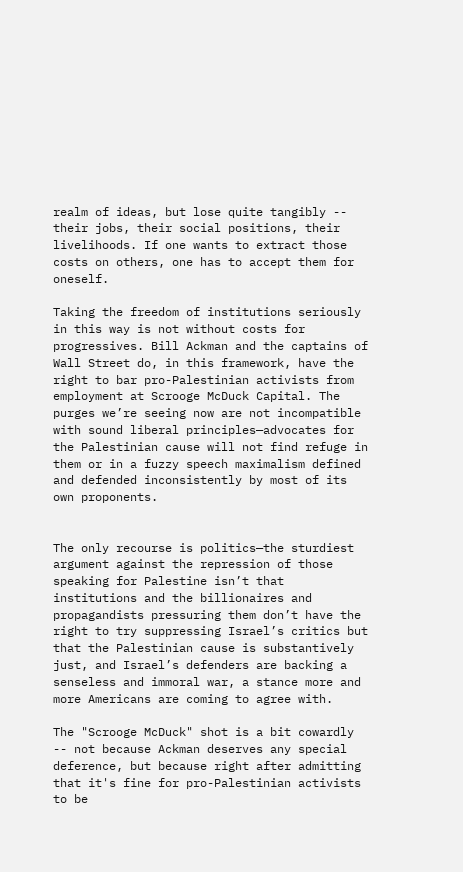realm of ideas, but lose quite tangibly -- their jobs, their social positions, their livelihoods. If one wants to extract those costs on others, one has to accept them for oneself.

Taking the freedom of institutions seriously in this way is not without costs for progressives. Bill Ackman and the captains of Wall Street do, in this framework, have the right to bar pro-Palestinian activists from employment at Scrooge McDuck Capital. The purges we’re seeing now are not incompatible with sound liberal principles—advocates for the Palestinian cause will not find refuge in them or in a fuzzy speech maximalism defined and defended inconsistently by most of its own proponents.


The only recourse is politics—the sturdiest argument against the repression of those speaking for Palestine isn’t that institutions and the billionaires and propagandists pressuring them don’t have the right to try suppressing Israel’s critics but that the Palestinian cause is substantively just, and Israel’s defenders are backing a senseless and immoral war, a stance more and more Americans are coming to agree with.

The "Scrooge McDuck" shot is a bit cowardly -- not because Ackman deserves any special deference, but because right after admitting that it's fine for pro-Palestinian activists to be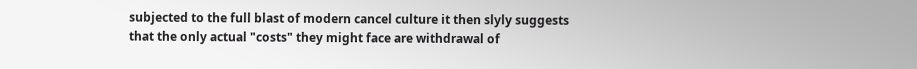subjected to the full blast of modern cancel culture it then slyly suggests that the only actual "costs" they might face are withdrawal of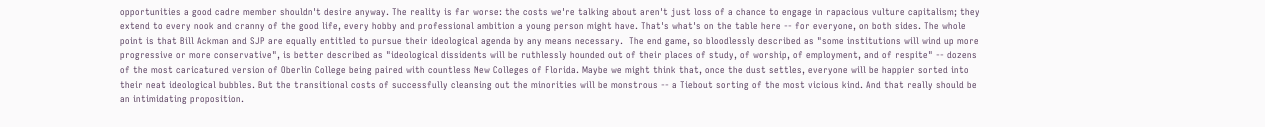opportunities a good cadre member shouldn't desire anyway. The reality is far worse: the costs we're talking about aren't just loss of a chance to engage in rapacious vulture capitalism; they extend to every nook and cranny of the good life, every hobby and professional ambition a young person might have. That's what's on the table here -- for everyone, on both sides. The whole point is that Bill Ackman and SJP are equally entitled to pursue their ideological agenda by any means necessary.  The end game, so bloodlessly described as "some institutions will wind up more progressive or more conservative", is better described as "ideological dissidents will be ruthlessly hounded out of their places of study, of worship, of employment, and of respite" -- dozens of the most caricatured version of Oberlin College being paired with countless New Colleges of Florida. Maybe we might think that, once the dust settles, everyone will be happier sorted into their neat ideological bubbles. But the transitional costs of successfully cleansing out the minorities will be monstrous -- a Tiebout sorting of the most vicious kind. And that really should be an intimidating proposition.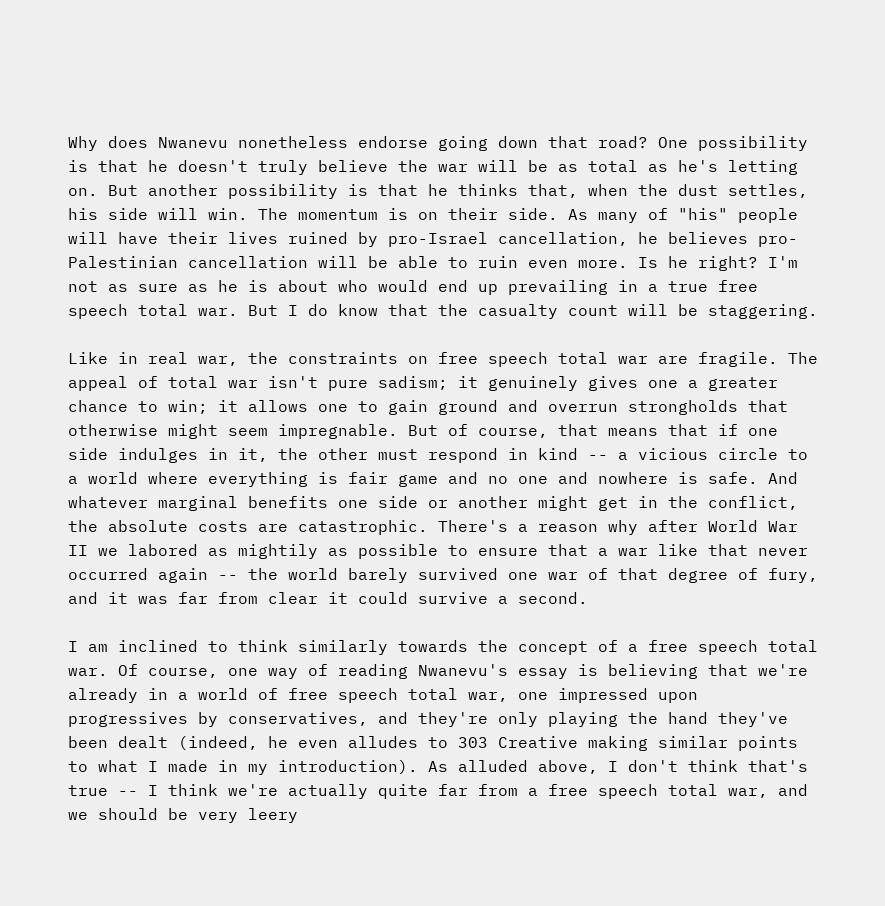Why does Nwanevu nonetheless endorse going down that road? One possibility is that he doesn't truly believe the war will be as total as he's letting on. But another possibility is that he thinks that, when the dust settles, his side will win. The momentum is on their side. As many of "his" people will have their lives ruined by pro-Israel cancellation, he believes pro-Palestinian cancellation will be able to ruin even more. Is he right? I'm not as sure as he is about who would end up prevailing in a true free speech total war. But I do know that the casualty count will be staggering.

Like in real war, the constraints on free speech total war are fragile. The appeal of total war isn't pure sadism; it genuinely gives one a greater chance to win; it allows one to gain ground and overrun strongholds that otherwise might seem impregnable. But of course, that means that if one side indulges in it, the other must respond in kind -- a vicious circle to a world where everything is fair game and no one and nowhere is safe. And whatever marginal benefits one side or another might get in the conflict, the absolute costs are catastrophic. There's a reason why after World War II we labored as mightily as possible to ensure that a war like that never occurred again -- the world barely survived one war of that degree of fury, and it was far from clear it could survive a second.

I am inclined to think similarly towards the concept of a free speech total war. Of course, one way of reading Nwanevu's essay is believing that we're already in a world of free speech total war, one impressed upon progressives by conservatives, and they're only playing the hand they've been dealt (indeed, he even alludes to 303 Creative making similar points to what I made in my introduction). As alluded above, I don't think that's true -- I think we're actually quite far from a free speech total war, and we should be very leery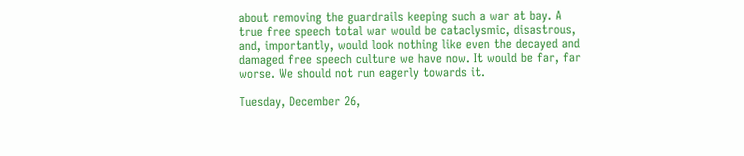about removing the guardrails keeping such a war at bay. A true free speech total war would be cataclysmic, disastrous, and, importantly, would look nothing like even the decayed and damaged free speech culture we have now. It would be far, far worse. We should not run eagerly towards it.

Tuesday, December 26,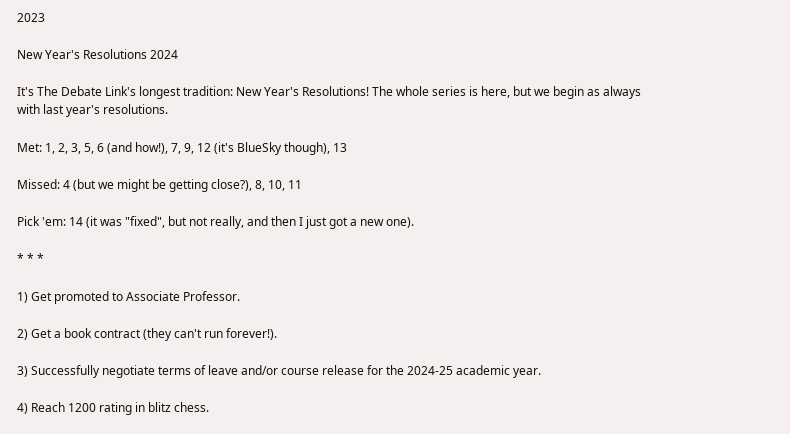2023

New Year's Resolutions 2024

It's The Debate Link's longest tradition: New Year's Resolutions! The whole series is here, but we begin as always with last year's resolutions.

Met: 1, 2, 3, 5, 6 (and how!), 7, 9, 12 (it's BlueSky though), 13

Missed: 4 (but we might be getting close?), 8, 10, 11

Pick 'em: 14 (it was "fixed", but not really, and then I just got a new one).

* * *

1) Get promoted to Associate Professor.

2) Get a book contract (they can't run forever!).

3) Successfully negotiate terms of leave and/or course release for the 2024-25 academic year.

4) Reach 1200 rating in blitz chess.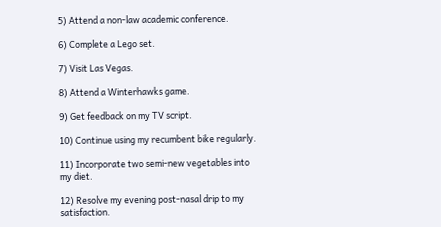5) Attend a non-law academic conference.

6) Complete a Lego set.

7) Visit Las Vegas.

8) Attend a Winterhawks game.

9) Get feedback on my TV script.

10) Continue using my recumbent bike regularly.

11) Incorporate two semi-new vegetables into my diet.

12) Resolve my evening post-nasal drip to my satisfaction.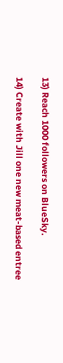13) Reach 1000 followers on BlueSky.

14) Create with Jill one new meat-based entree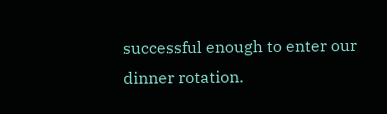successful enough to enter our dinner rotation.